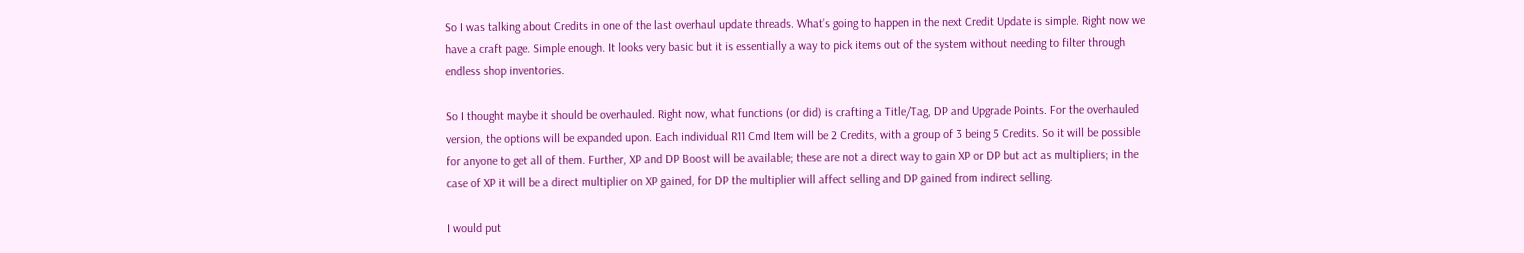So I was talking about Credits in one of the last overhaul update threads. What’s going to happen in the next Credit Update is simple. Right now we have a craft page. Simple enough. It looks very basic but it is essentially a way to pick items out of the system without needing to filter through endless shop inventories.

So I thought maybe it should be overhauled. Right now, what functions (or did) is crafting a Title/Tag, DP and Upgrade Points. For the overhauled version, the options will be expanded upon. Each individual R11 Cmd Item will be 2 Credits, with a group of 3 being 5 Credits. So it will be possible for anyone to get all of them. Further, XP and DP Boost will be available; these are not a direct way to gain XP or DP but act as multipliers; in the case of XP it will be a direct multiplier on XP gained, for DP the multiplier will affect selling and DP gained from indirect selling.

I would put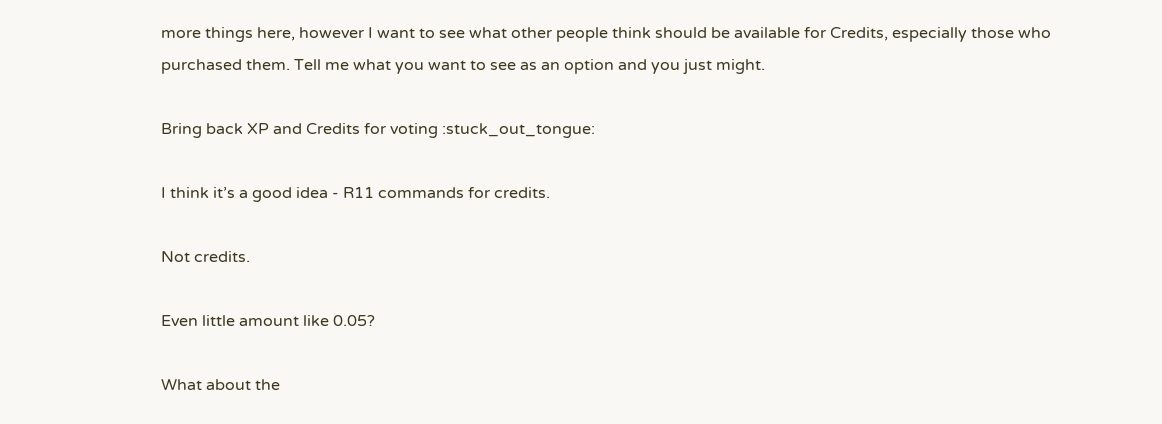more things here, however I want to see what other people think should be available for Credits, especially those who purchased them. Tell me what you want to see as an option and you just might.

Bring back XP and Credits for voting :stuck_out_tongue:

I think it’s a good idea - R11 commands for credits.

Not credits.

Even little amount like 0.05?

What about the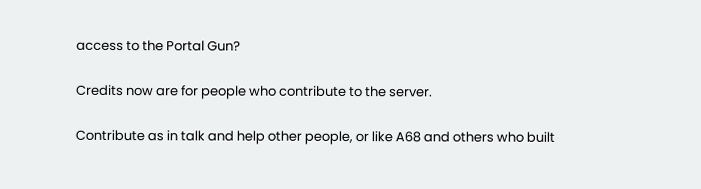access to the Portal Gun?

Credits now are for people who contribute to the server.

Contribute as in talk and help other people, or like A68 and others who built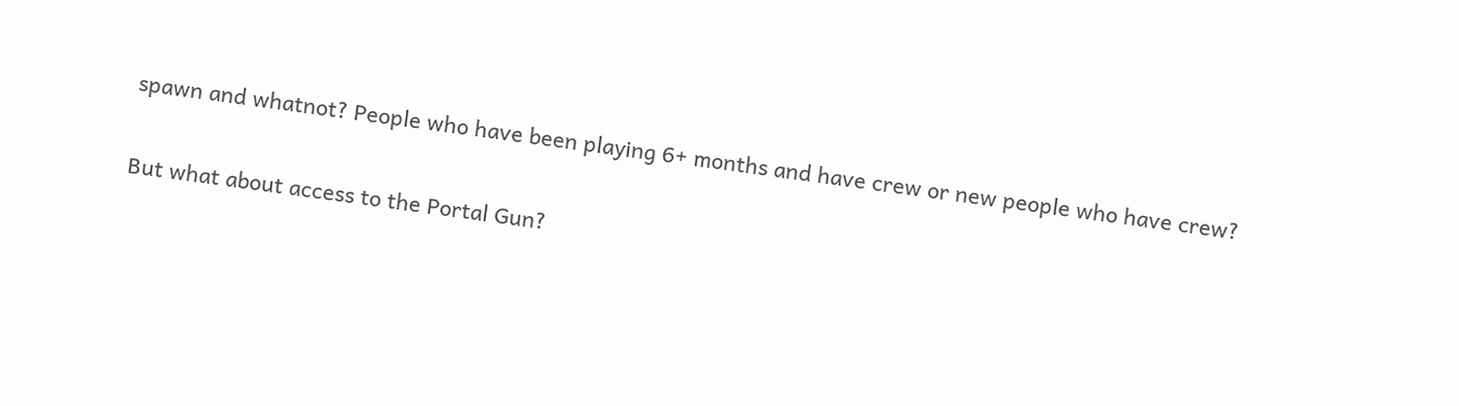spawn and whatnot? People who have been playing 6+ months and have crew or new people who have crew?

But what about access to the Portal Gun?